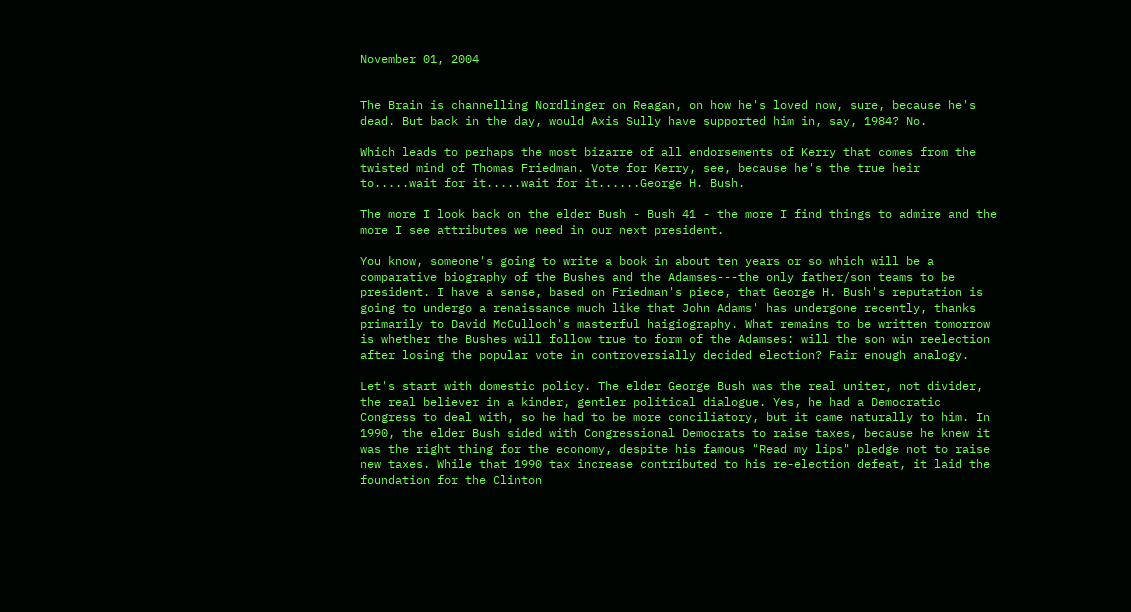November 01, 2004


The Brain is channelling Nordlinger on Reagan, on how he's loved now, sure, because he's dead. But back in the day, would Axis Sully have supported him in, say, 1984? No.

Which leads to perhaps the most bizarre of all endorsements of Kerry that comes from the twisted mind of Thomas Friedman. Vote for Kerry, see, because he's the true heir to.....wait for it.....wait for it......George H. Bush.

The more I look back on the elder Bush - Bush 41 - the more I find things to admire and the more I see attributes we need in our next president.

You know, someone's going to write a book in about ten years or so which will be a comparative biography of the Bushes and the Adamses---the only father/son teams to be president. I have a sense, based on Friedman's piece, that George H. Bush's reputation is going to undergo a renaissance much like that John Adams' has undergone recently, thanks primarily to David McCulloch's masterful haigiography. What remains to be written tomorrow is whether the Bushes will follow true to form of the Adamses: will the son win reelection after losing the popular vote in controversially decided election? Fair enough analogy.

Let's start with domestic policy. The elder George Bush was the real uniter, not divider, the real believer in a kinder, gentler political dialogue. Yes, he had a Democratic Congress to deal with, so he had to be more conciliatory, but it came naturally to him. In 1990, the elder Bush sided with Congressional Democrats to raise taxes, because he knew it was the right thing for the economy, despite his famous "Read my lips" pledge not to raise new taxes. While that 1990 tax increase contributed to his re-election defeat, it laid the foundation for the Clinton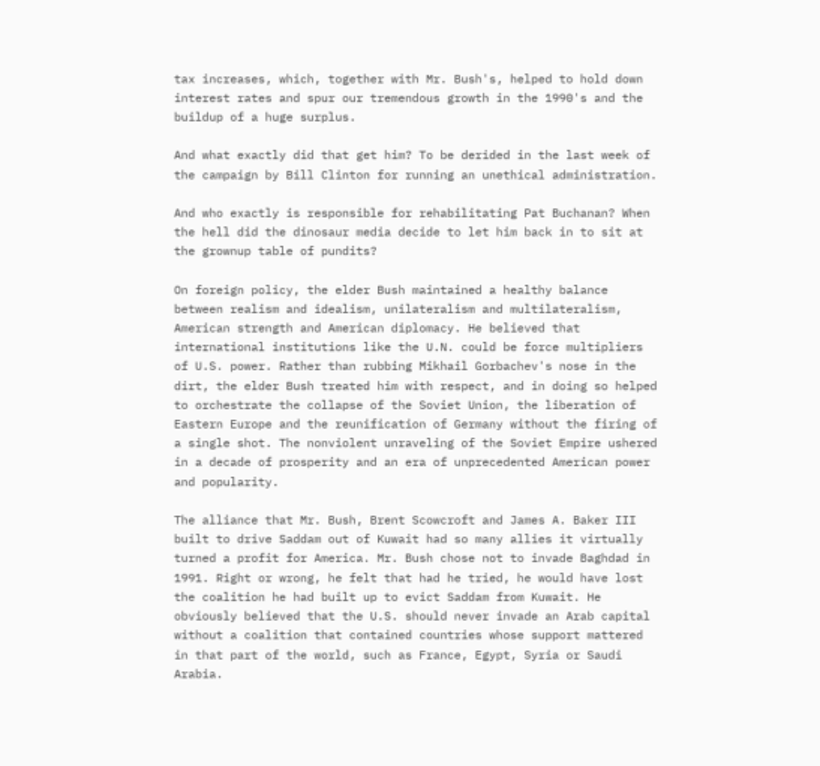tax increases, which, together with Mr. Bush's, helped to hold down interest rates and spur our tremendous growth in the 1990's and the buildup of a huge surplus.

And what exactly did that get him? To be derided in the last week of the campaign by Bill Clinton for running an unethical administration.

And who exactly is responsible for rehabilitating Pat Buchanan? When the hell did the dinosaur media decide to let him back in to sit at the grownup table of pundits?

On foreign policy, the elder Bush maintained a healthy balance between realism and idealism, unilateralism and multilateralism, American strength and American diplomacy. He believed that international institutions like the U.N. could be force multipliers of U.S. power. Rather than rubbing Mikhail Gorbachev's nose in the dirt, the elder Bush treated him with respect, and in doing so helped to orchestrate the collapse of the Soviet Union, the liberation of Eastern Europe and the reunification of Germany without the firing of a single shot. The nonviolent unraveling of the Soviet Empire ushered in a decade of prosperity and an era of unprecedented American power and popularity.

The alliance that Mr. Bush, Brent Scowcroft and James A. Baker III built to drive Saddam out of Kuwait had so many allies it virtually turned a profit for America. Mr. Bush chose not to invade Baghdad in 1991. Right or wrong, he felt that had he tried, he would have lost the coalition he had built up to evict Saddam from Kuwait. He obviously believed that the U.S. should never invade an Arab capital without a coalition that contained countries whose support mattered in that part of the world, such as France, Egypt, Syria or Saudi Arabia.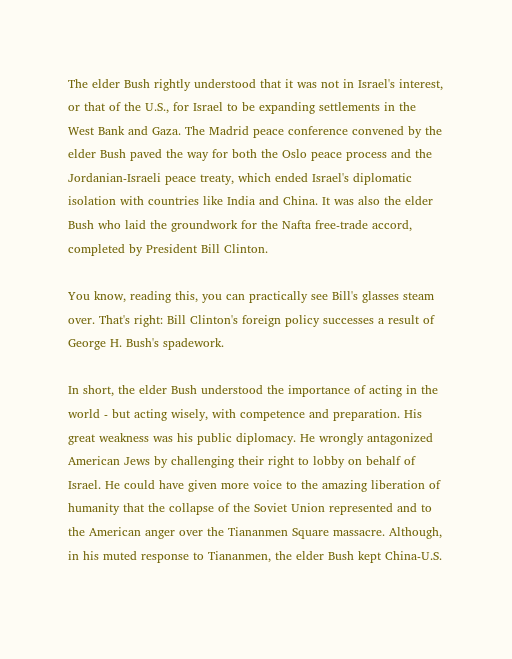The elder Bush rightly understood that it was not in Israel's interest, or that of the U.S., for Israel to be expanding settlements in the West Bank and Gaza. The Madrid peace conference convened by the elder Bush paved the way for both the Oslo peace process and the Jordanian-Israeli peace treaty, which ended Israel's diplomatic isolation with countries like India and China. It was also the elder Bush who laid the groundwork for the Nafta free-trade accord, completed by President Bill Clinton.

You know, reading this, you can practically see Bill's glasses steam over. That's right: Bill Clinton's foreign policy successes a result of George H. Bush's spadework.

In short, the elder Bush understood the importance of acting in the world - but acting wisely, with competence and preparation. His great weakness was his public diplomacy. He wrongly antagonized American Jews by challenging their right to lobby on behalf of Israel. He could have given more voice to the amazing liberation of humanity that the collapse of the Soviet Union represented and to the American anger over the Tiananmen Square massacre. Although, in his muted response to Tiananmen, the elder Bush kept China-U.S.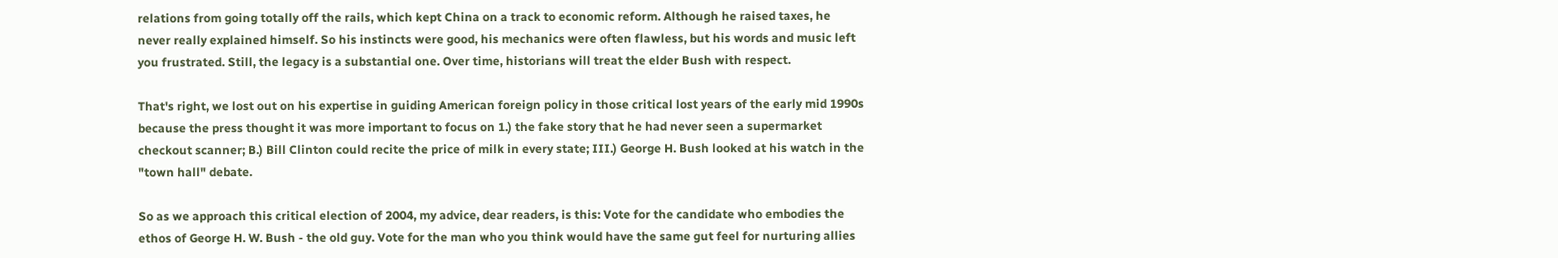relations from going totally off the rails, which kept China on a track to economic reform. Although he raised taxes, he never really explained himself. So his instincts were good, his mechanics were often flawless, but his words and music left you frustrated. Still, the legacy is a substantial one. Over time, historians will treat the elder Bush with respect.

That's right, we lost out on his expertise in guiding American foreign policy in those critical lost years of the early mid 1990s because the press thought it was more important to focus on 1.) the fake story that he had never seen a supermarket checkout scanner; B.) Bill Clinton could recite the price of milk in every state; III.) George H. Bush looked at his watch in the "town hall" debate.

So as we approach this critical election of 2004, my advice, dear readers, is this: Vote for the candidate who embodies the ethos of George H. W. Bush - the old guy. Vote for the man who you think would have the same gut feel for nurturing allies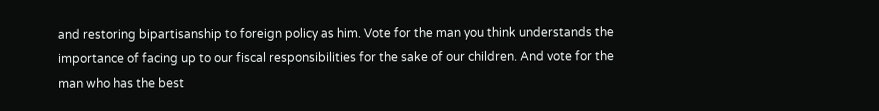and restoring bipartisanship to foreign policy as him. Vote for the man you think understands the importance of facing up to our fiscal responsibilities for the sake of our children. And vote for the man who has the best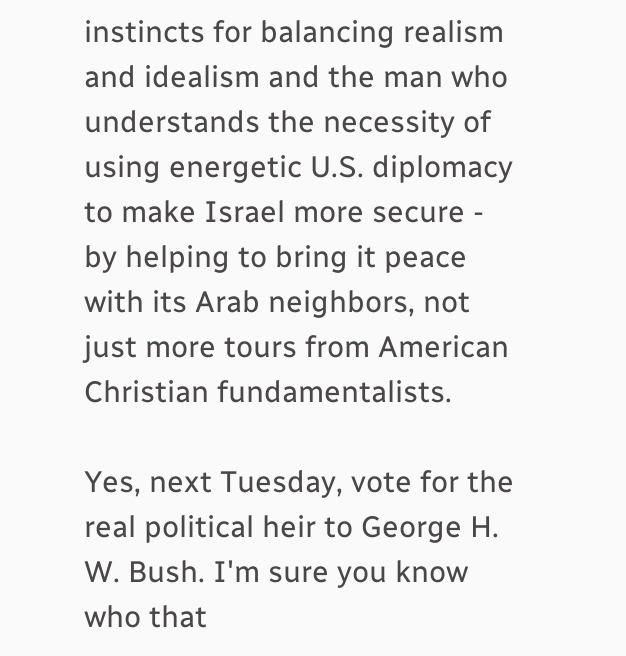instincts for balancing realism and idealism and the man who understands the necessity of using energetic U.S. diplomacy to make Israel more secure - by helping to bring it peace with its Arab neighbors, not just more tours from American Christian fundamentalists.

Yes, next Tuesday, vote for the real political heir to George H. W. Bush. I'm sure you know who that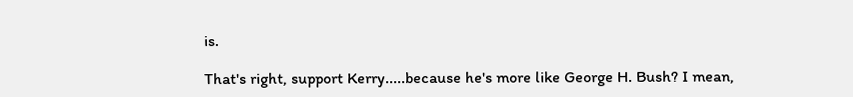is.

That's right, support Kerry.....because he's more like George H. Bush? I mean,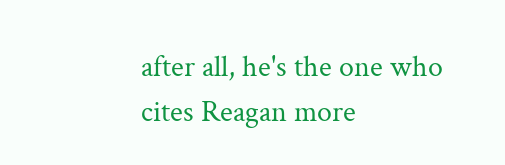after all, he's the one who cites Reagan more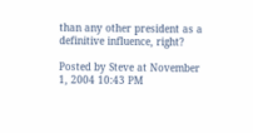than any other president as a definitive influence, right?

Posted by Steve at November 1, 2004 10:43 PM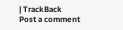| TrackBack
Post a comment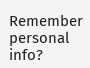Remember personal info?